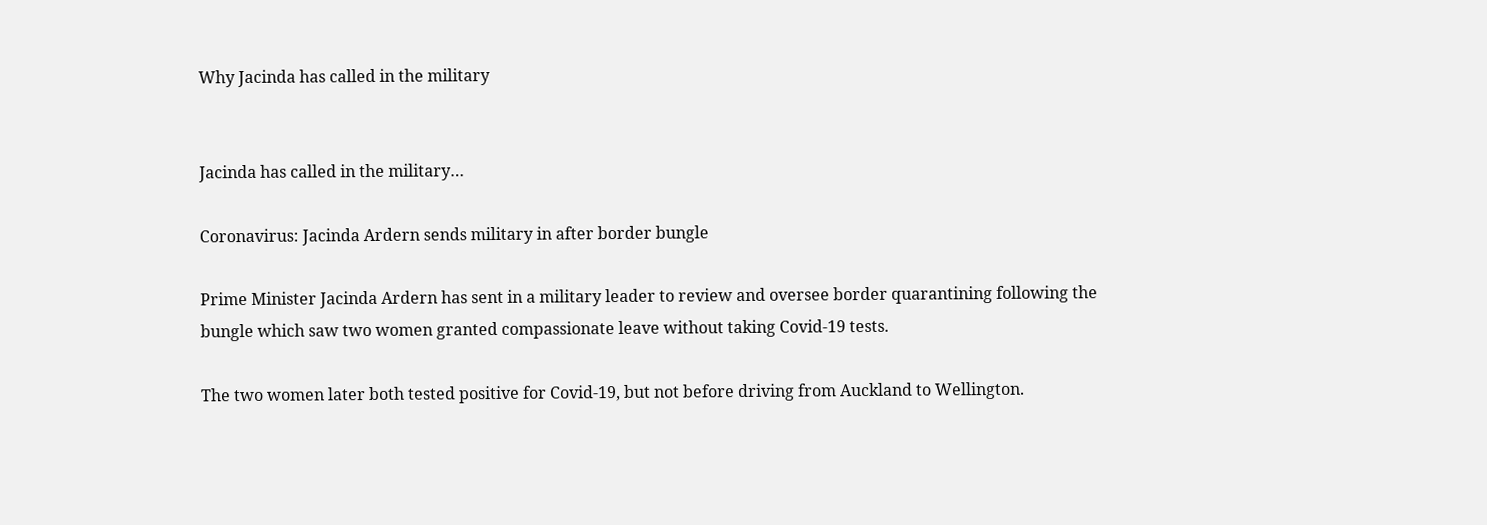Why Jacinda has called in the military


Jacinda has called in the military…

Coronavirus: Jacinda Ardern sends military in after border bungle

Prime Minister Jacinda Ardern has sent in a military leader to review and oversee border quarantining following the bungle which saw two women granted compassionate leave without taking Covid-19 tests.

The two women later both tested positive for Covid-19, but not before driving from Auckland to Wellington.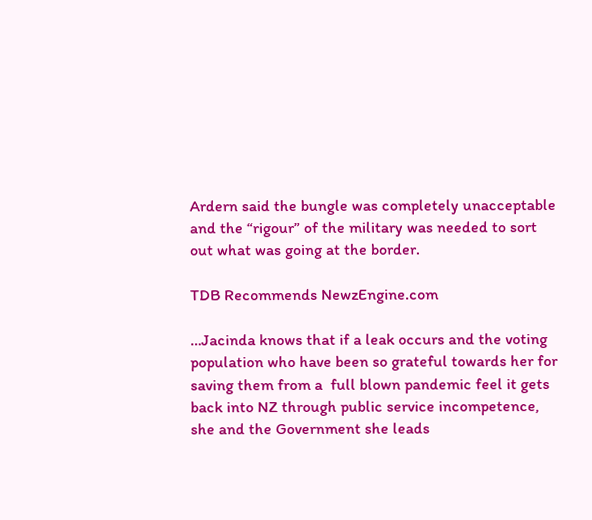Ardern said the bungle was completely unacceptable and the “rigour” of the military was needed to sort out what was going at the border.

TDB Recommends NewzEngine.com

…Jacinda knows that if a leak occurs and the voting population who have been so grateful towards her for saving them from a  full blown pandemic feel it gets back into NZ through public service incompetence, she and the Government she leads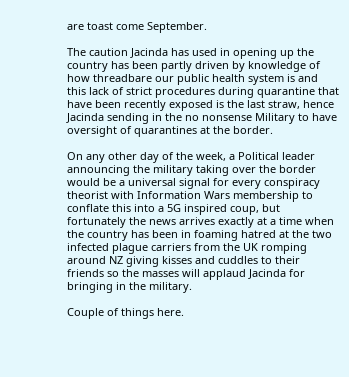are toast come September.

The caution Jacinda has used in opening up the country has been partly driven by knowledge of how threadbare our public health system is and this lack of strict procedures during quarantine that have been recently exposed is the last straw, hence Jacinda sending in the no nonsense Military to have oversight of quarantines at the border.

On any other day of the week, a Political leader announcing the military taking over the border would be a universal signal for every conspiracy theorist with Information Wars membership to conflate this into a 5G inspired coup, but fortunately the news arrives exactly at a time when the country has been in foaming hatred at the two infected plague carriers from the UK romping around NZ giving kisses and cuddles to their friends so the masses will applaud Jacinda for bringing in the military.

Couple of things here.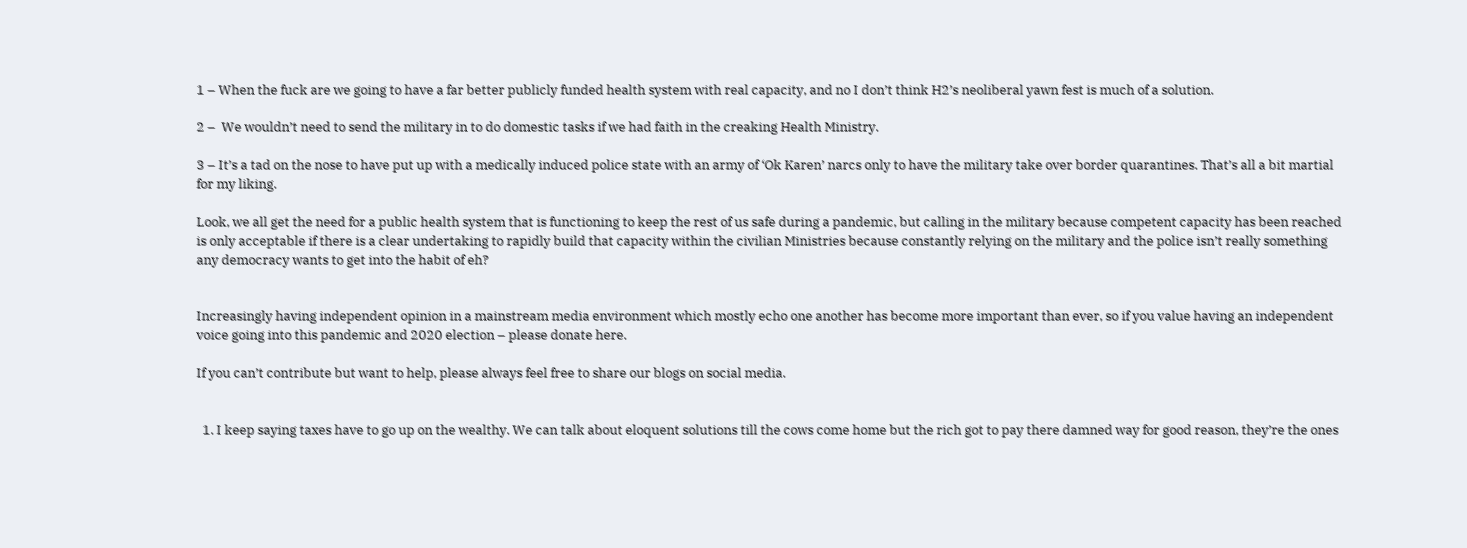1 – When the fuck are we going to have a far better publicly funded health system with real capacity, and no I don’t think H2’s neoliberal yawn fest is much of a solution.

2 –  We wouldn’t need to send the military in to do domestic tasks if we had faith in the creaking Health Ministry.

3 – It’s a tad on the nose to have put up with a medically induced police state with an army of ‘Ok Karen’ narcs only to have the military take over border quarantines. That’s all a bit martial for my liking.

Look, we all get the need for a public health system that is functioning to keep the rest of us safe during a pandemic, but calling in the military because competent capacity has been reached is only acceptable if there is a clear undertaking to rapidly build that capacity within the civilian Ministries because constantly relying on the military and the police isn’t really something any democracy wants to get into the habit of eh?


Increasingly having independent opinion in a mainstream media environment which mostly echo one another has become more important than ever, so if you value having an independent voice going into this pandemic and 2020 election – please donate here.

If you can’t contribute but want to help, please always feel free to share our blogs on social media.


  1. I keep saying taxes have to go up on the wealthy. We can talk about eloquent solutions till the cows come home but the rich got to pay there damned way for good reason, they’re the ones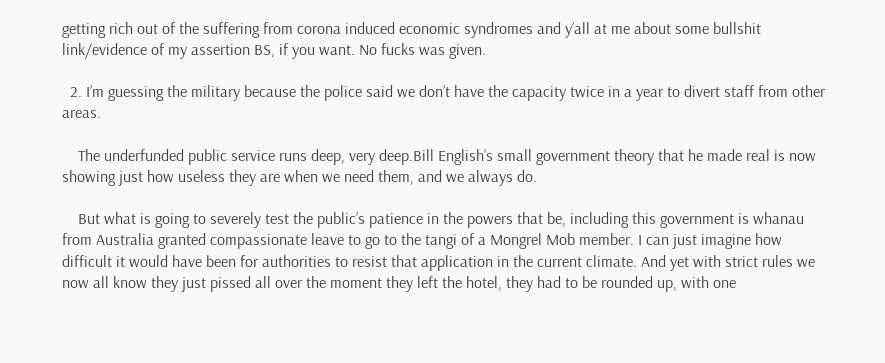getting rich out of the suffering from corona induced economic syndromes and y’all at me about some bullshit link/evidence of my assertion BS, if you want. No fucks was given.

  2. I’m guessing the military because the police said we don’t have the capacity twice in a year to divert staff from other areas.

    The underfunded public service runs deep, very deep.Bill English’s small government theory that he made real is now showing just how useless they are when we need them, and we always do.

    But what is going to severely test the public’s patience in the powers that be, including this government is whanau from Australia granted compassionate leave to go to the tangi of a Mongrel Mob member. I can just imagine how difficult it would have been for authorities to resist that application in the current climate. And yet with strict rules we now all know they just pissed all over the moment they left the hotel, they had to be rounded up, with one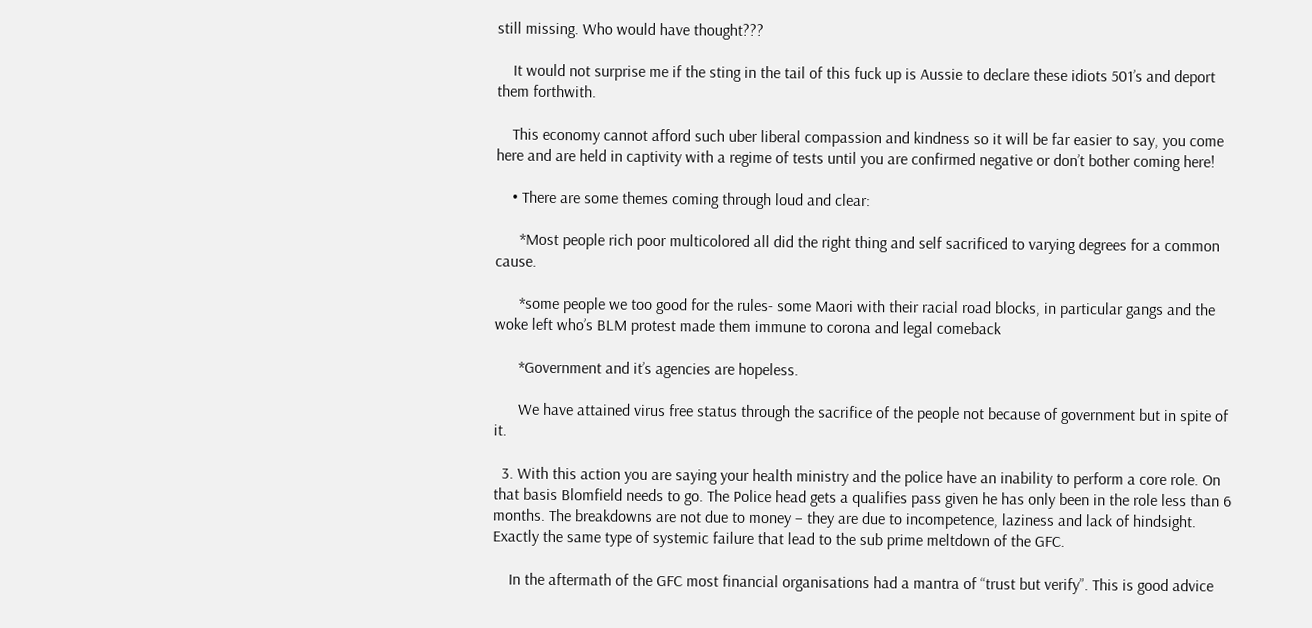still missing. Who would have thought???

    It would not surprise me if the sting in the tail of this fuck up is Aussie to declare these idiots 501’s and deport them forthwith.

    This economy cannot afford such uber liberal compassion and kindness so it will be far easier to say, you come here and are held in captivity with a regime of tests until you are confirmed negative or don’t bother coming here!

    • There are some themes coming through loud and clear:

      *Most people rich poor multicolored all did the right thing and self sacrificed to varying degrees for a common cause.

      *some people we too good for the rules- some Maori with their racial road blocks, in particular gangs and the woke left who’s BLM protest made them immune to corona and legal comeback

      *Government and it’s agencies are hopeless.

      We have attained virus free status through the sacrifice of the people not because of government but in spite of it.

  3. With this action you are saying your health ministry and the police have an inability to perform a core role. On that basis Blomfield needs to go. The Police head gets a qualifies pass given he has only been in the role less than 6 months. The breakdowns are not due to money – they are due to incompetence, laziness and lack of hindsight. Exactly the same type of systemic failure that lead to the sub prime meltdown of the GFC.

    In the aftermath of the GFC most financial organisations had a mantra of “trust but verify”. This is good advice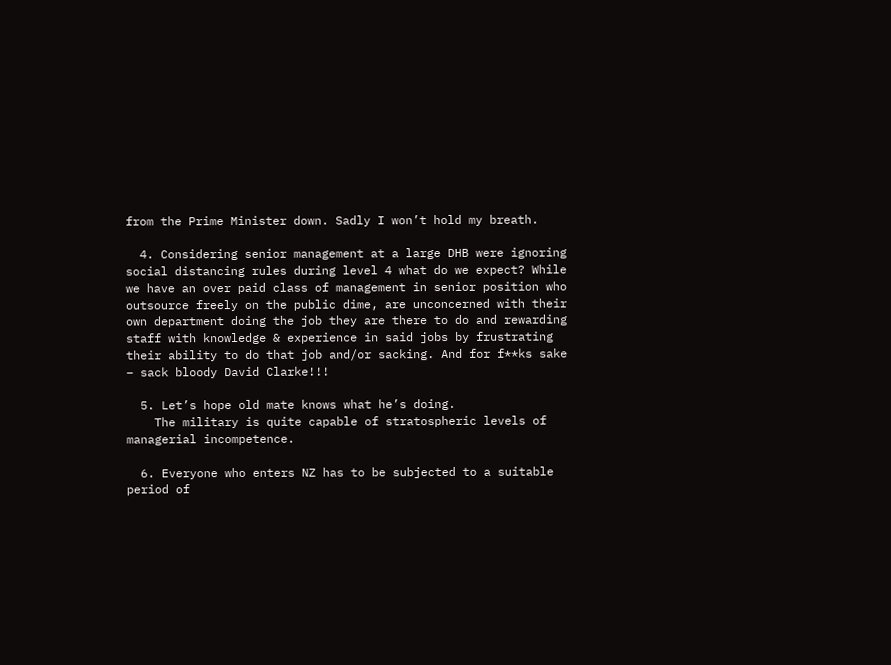from the Prime Minister down. Sadly I won’t hold my breath.

  4. Considering senior management at a large DHB were ignoring social distancing rules during level 4 what do we expect? While we have an over paid class of management in senior position who outsource freely on the public dime, are unconcerned with their own department doing the job they are there to do and rewarding staff with knowledge & experience in said jobs by frustrating their ability to do that job and/or sacking. And for f**ks sake – sack bloody David Clarke!!!

  5. Let’s hope old mate knows what he’s doing.
    The military is quite capable of stratospheric levels of managerial incompetence.

  6. Everyone who enters NZ has to be subjected to a suitable period of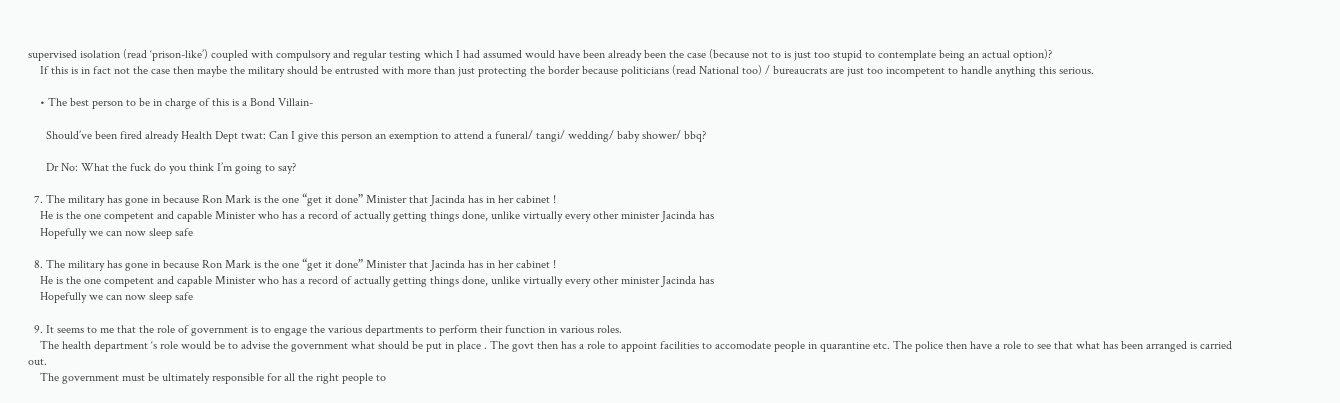supervised isolation (read ‘prison-like’) coupled with compulsory and regular testing which I had assumed would have been already been the case (because not to is just too stupid to contemplate being an actual option)?
    If this is in fact not the case then maybe the military should be entrusted with more than just protecting the border because politicians (read National too) / bureaucrats are just too incompetent to handle anything this serious.

    • The best person to be in charge of this is a Bond Villain-

      Should’ve been fired already Health Dept twat: Can I give this person an exemption to attend a funeral/ tangi/ wedding/ baby shower/ bbq?

      Dr No: What the fuck do you think I’m going to say?

  7. The military has gone in because Ron Mark is the one “get it done” Minister that Jacinda has in her cabinet !
    He is the one competent and capable Minister who has a record of actually getting things done, unlike virtually every other minister Jacinda has
    Hopefully we can now sleep safe

  8. The military has gone in because Ron Mark is the one “get it done” Minister that Jacinda has in her cabinet !
    He is the one competent and capable Minister who has a record of actually getting things done, unlike virtually every other minister Jacinda has
    Hopefully we can now sleep safe

  9. It seems to me that the role of government is to engage the various departments to perform their function in various roles.
    The health department ‘s role would be to advise the government what should be put in place . The govt then has a role to appoint facilities to accomodate people in quarantine etc. The police then have a role to see that what has been arranged is carried out.
    The government must be ultimately responsible for all the right people to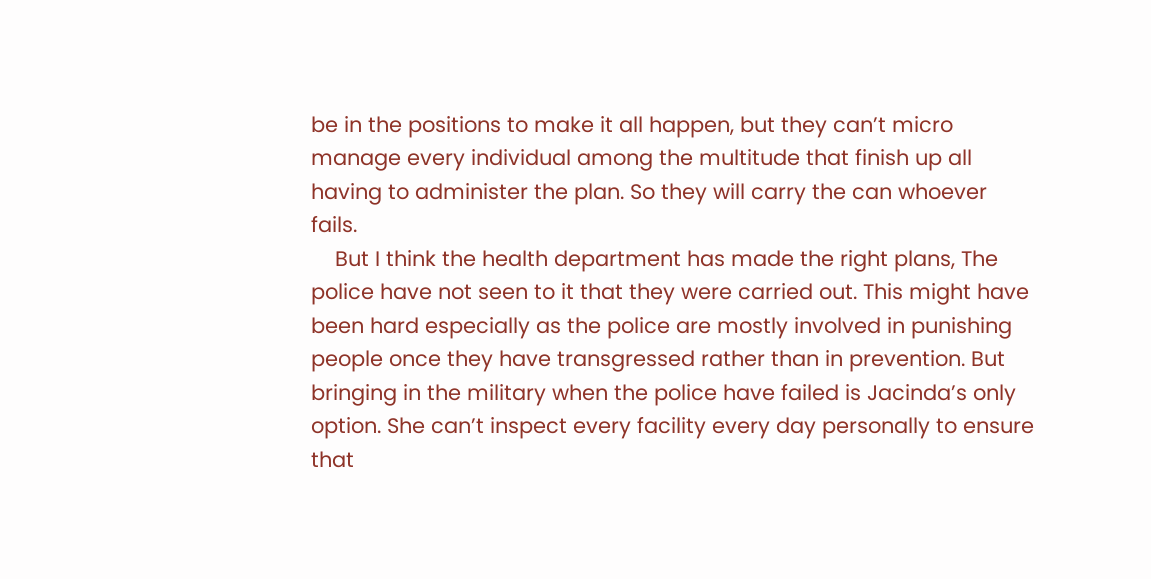be in the positions to make it all happen, but they can’t micro manage every individual among the multitude that finish up all having to administer the plan. So they will carry the can whoever fails.
    But I think the health department has made the right plans, The police have not seen to it that they were carried out. This might have been hard especially as the police are mostly involved in punishing people once they have transgressed rather than in prevention. But bringing in the military when the police have failed is Jacinda’s only option. She can’t inspect every facility every day personally to ensure that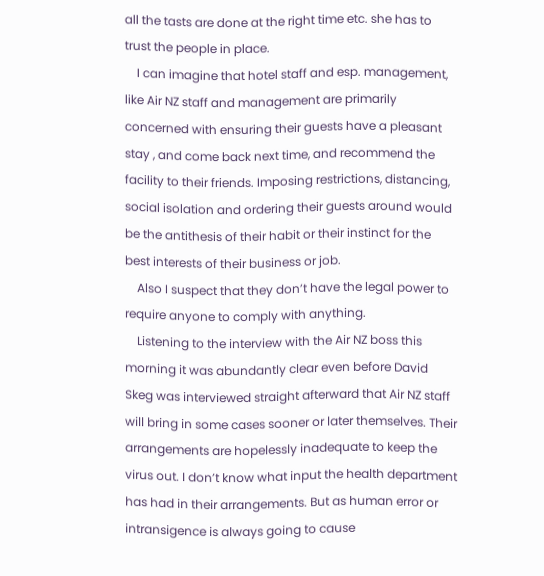all the tasts are done at the right time etc. she has to trust the people in place.
    I can imagine that hotel staff and esp. management, like Air NZ staff and management are primarily concerned with ensuring their guests have a pleasant stay , and come back next time, and recommend the facility to their friends. Imposing restrictions, distancing, social isolation and ordering their guests around would be the antithesis of their habit or their instinct for the best interests of their business or job.
    Also I suspect that they don’t have the legal power to require anyone to comply with anything.
    Listening to the interview with the Air NZ boss this morning it was abundantly clear even before David Skeg was interviewed straight afterward that Air NZ staff will bring in some cases sooner or later themselves. Their arrangements are hopelessly inadequate to keep the virus out. I don’t know what input the health department has had in their arrangements. But as human error or intransigence is always going to cause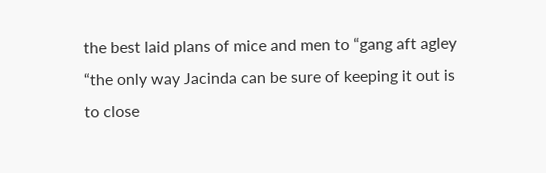the best laid plans of mice and men to “gang aft agley “the only way Jacinda can be sure of keeping it out is to close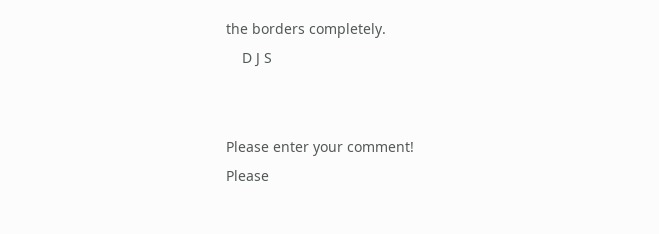the borders completely.
    D J S


Please enter your comment!
Please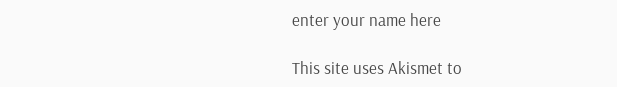enter your name here

This site uses Akismet to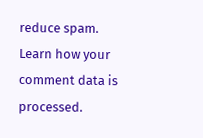reduce spam. Learn how your comment data is processed.